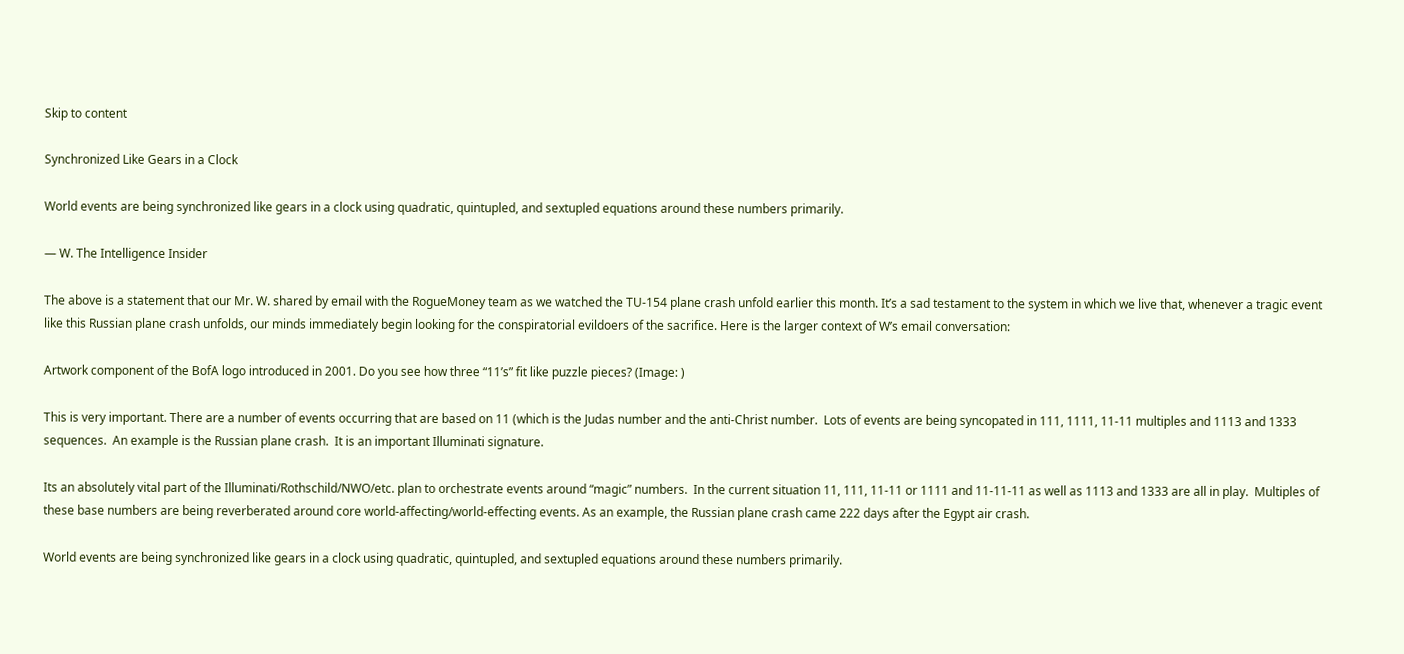Skip to content

Synchronized Like Gears in a Clock

World events are being synchronized like gears in a clock using quadratic, quintupled, and sextupled equations around these numbers primarily.

— W. The Intelligence Insider

The above is a statement that our Mr. W. shared by email with the RogueMoney team as we watched the TU-154 plane crash unfold earlier this month. It’s a sad testament to the system in which we live that, whenever a tragic event like this Russian plane crash unfolds, our minds immediately begin looking for the conspiratorial evildoers of the sacrifice. Here is the larger context of W’s email conversation:

Artwork component of the BofA logo introduced in 2001. Do you see how three “11’s” fit like puzzle pieces? (Image: )

This is very important. There are a number of events occurring that are based on 11 (which is the Judas number and the anti-Christ number.  Lots of events are being syncopated in 111, 1111, 11-11 multiples and 1113 and 1333 sequences.  An example is the Russian plane crash.  It is an important Illuminati signature.

Its an absolutely vital part of the Illuminati/Rothschild/NWO/etc. plan to orchestrate events around “magic” numbers.  In the current situation 11, 111, 11-11 or 1111 and 11-11-11 as well as 1113 and 1333 are all in play.  Multiples of these base numbers are being reverberated around core world-affecting/world-effecting events. As an example, the Russian plane crash came 222 days after the Egypt air crash.

World events are being synchronized like gears in a clock using quadratic, quintupled, and sextupled equations around these numbers primarily.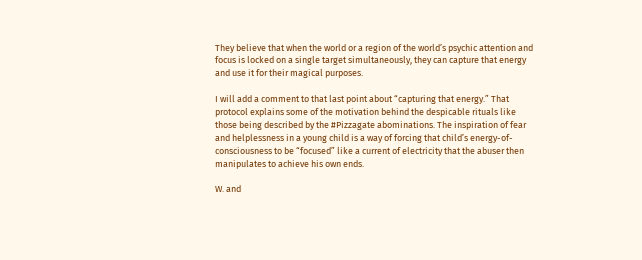They believe that when the world or a region of the world’s psychic attention and focus is locked on a single target simultaneously, they can capture that energy and use it for their magical purposes.

I will add a comment to that last point about “capturing that energy.” That protocol explains some of the motivation behind the despicable rituals like those being described by the #Pizzagate abominations. The inspiration of fear and helplessness in a young child is a way of forcing that child’s energy-of-consciousness to be “focused” like a current of electricity that the abuser then manipulates to achieve his own ends.

W. and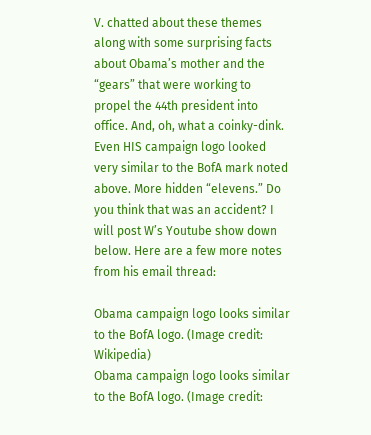V. chatted about these themes along with some surprising facts about Obama’s mother and the “gears” that were working to propel the 44th president into office. And, oh, what a coinky-dink. Even HIS campaign logo looked very similar to the BofA mark noted above. More hidden “elevens.” Do you think that was an accident? I will post W’s Youtube show down below. Here are a few more notes from his email thread:

Obama campaign logo looks similar to the BofA logo. (Image credit: Wikipedia)
Obama campaign logo looks similar to the BofA logo. (Image credit: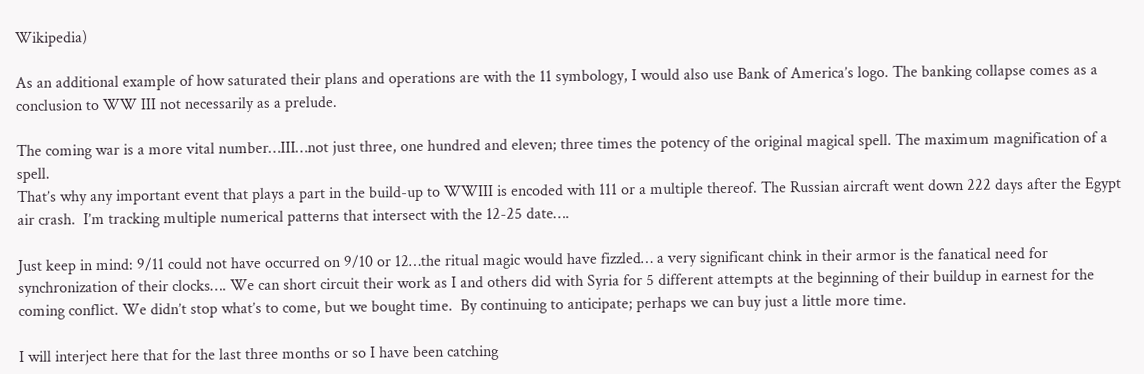Wikipedia)

As an additional example of how saturated their plans and operations are with the 11 symbology, I would also use Bank of America’s logo. The banking collapse comes as a conclusion to WW III not necessarily as a prelude.

The coming war is a more vital number…III…not just three, one hundred and eleven; three times the potency of the original magical spell. The maximum magnification of a spell.
That’s why any important event that plays a part in the build-up to WWIII is encoded with 111 or a multiple thereof. The Russian aircraft went down 222 days after the Egypt air crash.  I’m tracking multiple numerical patterns that intersect with the 12-25 date….

Just keep in mind: 9/11 could not have occurred on 9/10 or 12…the ritual magic would have fizzled… a very significant chink in their armor is the fanatical need for synchronization of their clocks…. We can short circuit their work as I and others did with Syria for 5 different attempts at the beginning of their buildup in earnest for the coming conflict. We didn’t stop what’s to come, but we bought time.  By continuing to anticipate; perhaps we can buy just a little more time.

I will interject here that for the last three months or so I have been catching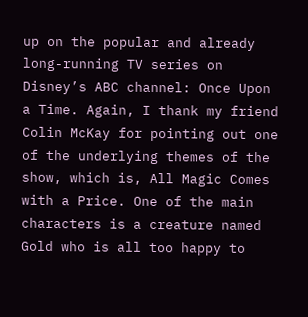up on the popular and already long-running TV series on Disney’s ABC channel: Once Upon a Time. Again, I thank my friend Colin McKay for pointing out one of the underlying themes of the show, which is, All Magic Comes with a Price. One of the main characters is a creature named Gold who is all too happy to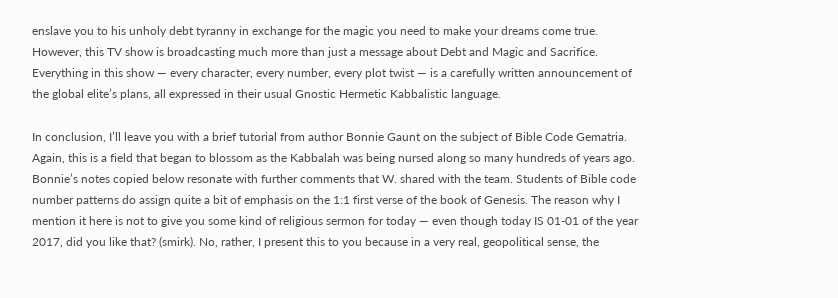enslave you to his unholy debt tyranny in exchange for the magic you need to make your dreams come true. However, this TV show is broadcasting much more than just a message about Debt and Magic and Sacrifice. Everything in this show — every character, every number, every plot twist — is a carefully written announcement of the global elite’s plans, all expressed in their usual Gnostic Hermetic Kabbalistic language.

In conclusion, I’ll leave you with a brief tutorial from author Bonnie Gaunt on the subject of Bible Code Gematria. Again, this is a field that began to blossom as the Kabbalah was being nursed along so many hundreds of years ago. Bonnie’s notes copied below resonate with further comments that W. shared with the team. Students of Bible code number patterns do assign quite a bit of emphasis on the 1:1 first verse of the book of Genesis. The reason why I mention it here is not to give you some kind of religious sermon for today — even though today IS 01-01 of the year 2017, did you like that? (smirk). No, rather, I present this to you because in a very real, geopolitical sense, the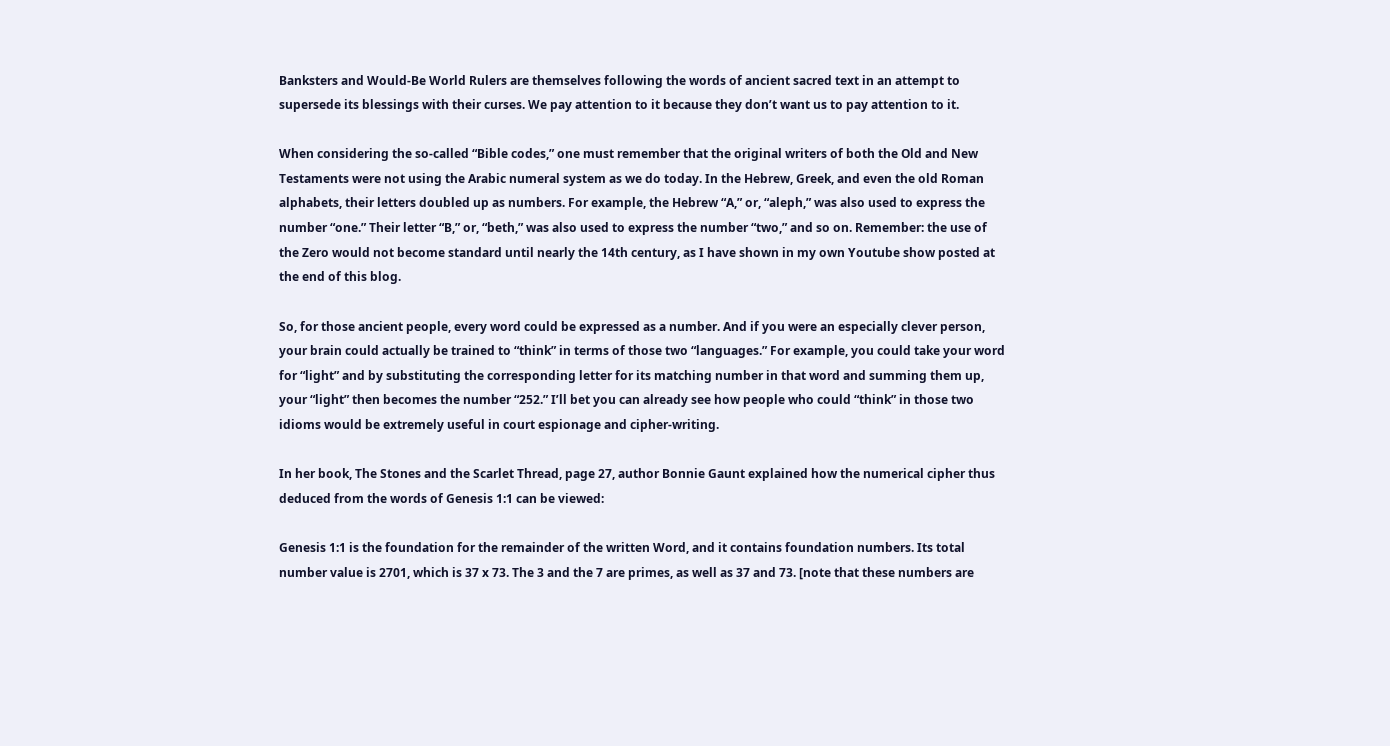Banksters and Would-Be World Rulers are themselves following the words of ancient sacred text in an attempt to supersede its blessings with their curses. We pay attention to it because they don’t want us to pay attention to it.

When considering the so-called “Bible codes,” one must remember that the original writers of both the Old and New Testaments were not using the Arabic numeral system as we do today. In the Hebrew, Greek, and even the old Roman alphabets, their letters doubled up as numbers. For example, the Hebrew “A,” or, “aleph,” was also used to express the number “one.” Their letter “B,” or, “beth,” was also used to express the number “two,” and so on. Remember: the use of the Zero would not become standard until nearly the 14th century, as I have shown in my own Youtube show posted at the end of this blog.

So, for those ancient people, every word could be expressed as a number. And if you were an especially clever person, your brain could actually be trained to “think” in terms of those two “languages.” For example, you could take your word for “light” and by substituting the corresponding letter for its matching number in that word and summing them up, your “light” then becomes the number “252.” I’ll bet you can already see how people who could “think” in those two idioms would be extremely useful in court espionage and cipher-writing.

In her book, The Stones and the Scarlet Thread, page 27, author Bonnie Gaunt explained how the numerical cipher thus deduced from the words of Genesis 1:1 can be viewed:

Genesis 1:1 is the foundation for the remainder of the written Word, and it contains foundation numbers. Its total number value is 2701, which is 37 x 73. The 3 and the 7 are primes, as well as 37 and 73. [note that these numbers are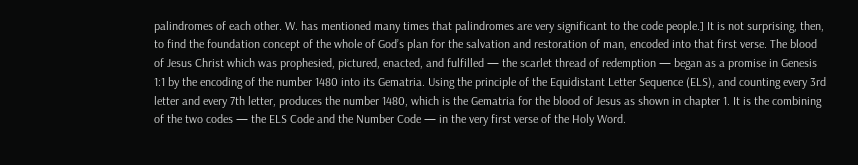palindromes of each other. W. has mentioned many times that palindromes are very significant to the code people.] It is not surprising, then, to find the foundation concept of the whole of God’s plan for the salvation and restoration of man, encoded into that first verse. The blood of Jesus Christ which was prophesied, pictured, enacted, and fulfilled — the scarlet thread of redemption — began as a promise in Genesis 1:1 by the encoding of the number 1480 into its Gematria. Using the principle of the Equidistant Letter Sequence (ELS), and counting every 3rd letter and every 7th letter, produces the number 1480, which is the Gematria for the blood of Jesus as shown in chapter 1. It is the combining of the two codes — the ELS Code and the Number Code — in the very first verse of the Holy Word.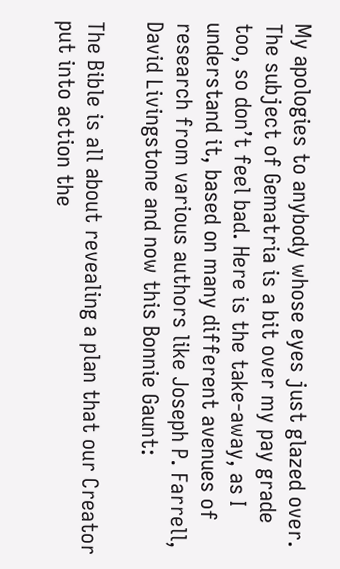My apologies to anybody whose eyes just glazed over. The subject of Gematria is a bit over my pay grade too, so don’t feel bad. Here is the take-away, as I understand it, based on many different avenues of research from various authors like Joseph P. Farrell, David Livingstone and now this Bonnie Gaunt:

The Bible is all about revealing a plan that our Creator put into action the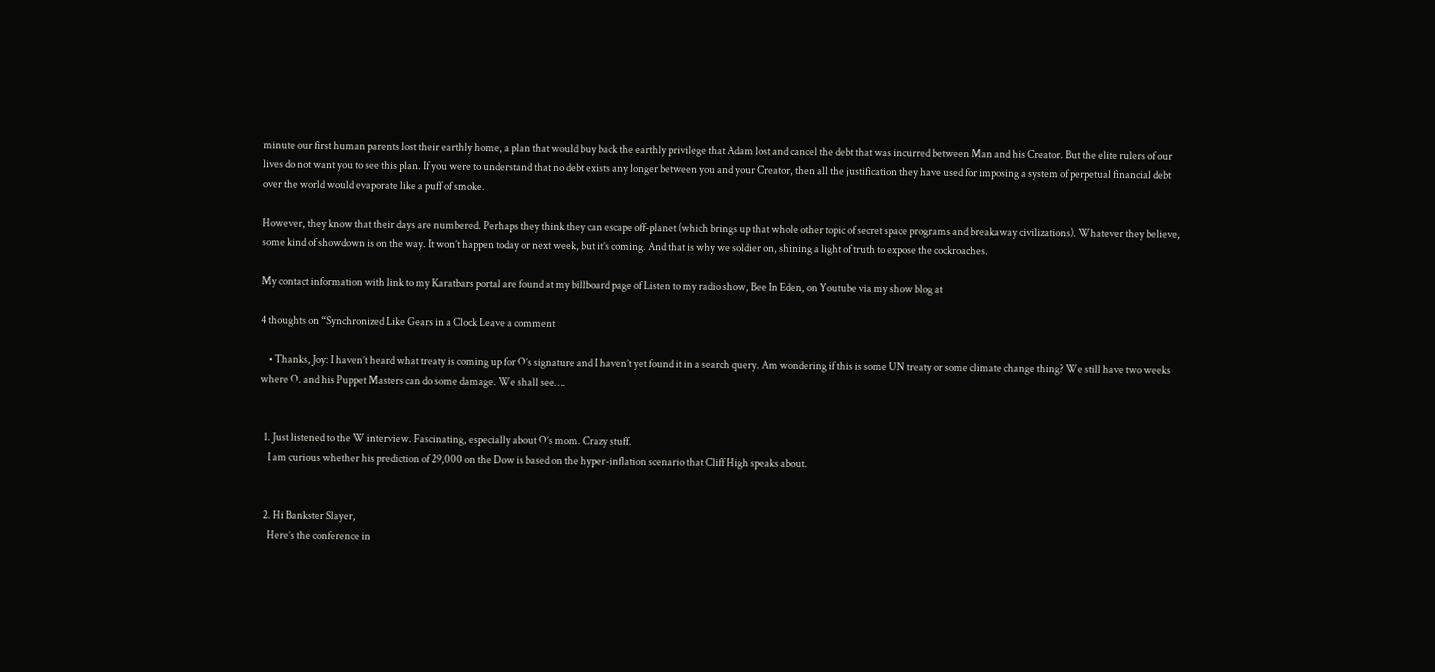minute our first human parents lost their earthly home, a plan that would buy back the earthly privilege that Adam lost and cancel the debt that was incurred between Man and his Creator. But the elite rulers of our lives do not want you to see this plan. If you were to understand that no debt exists any longer between you and your Creator, then all the justification they have used for imposing a system of perpetual financial debt over the world would evaporate like a puff of smoke.

However, they know that their days are numbered. Perhaps they think they can escape off-planet (which brings up that whole other topic of secret space programs and breakaway civilizations). Whatever they believe, some kind of showdown is on the way. It won’t happen today or next week, but it’s coming. And that is why we soldier on, shining a light of truth to expose the cockroaches.

My contact information with link to my Karatbars portal are found at my billboard page of Listen to my radio show, Bee In Eden, on Youtube via my show blog at

4 thoughts on “Synchronized Like Gears in a Clock Leave a comment

    • Thanks, Joy: I haven’t heard what treaty is coming up for O’s signature and I haven’t yet found it in a search query. Am wondering if this is some UN treaty or some climate change thing? We still have two weeks where O. and his Puppet Masters can do some damage. We shall see….


  1. Just listened to the W interview. Fascinating, especially about O’s mom. Crazy stuff.
    I am curious whether his prediction of 29,000 on the Dow is based on the hyper-inflation scenario that Cliff High speaks about.


  2. Hi Bankster Slayer,
    Here’s the conference in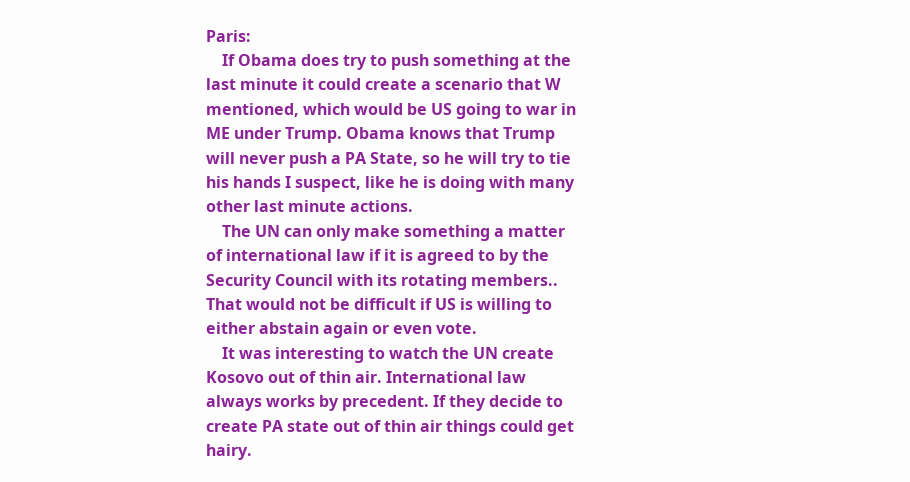Paris:
    If Obama does try to push something at the last minute it could create a scenario that W mentioned, which would be US going to war in ME under Trump. Obama knows that Trump will never push a PA State, so he will try to tie his hands I suspect, like he is doing with many other last minute actions.
    The UN can only make something a matter of international law if it is agreed to by the Security Council with its rotating members.. That would not be difficult if US is willing to either abstain again or even vote.
    It was interesting to watch the UN create Kosovo out of thin air. International law always works by precedent. If they decide to create PA state out of thin air things could get hairy.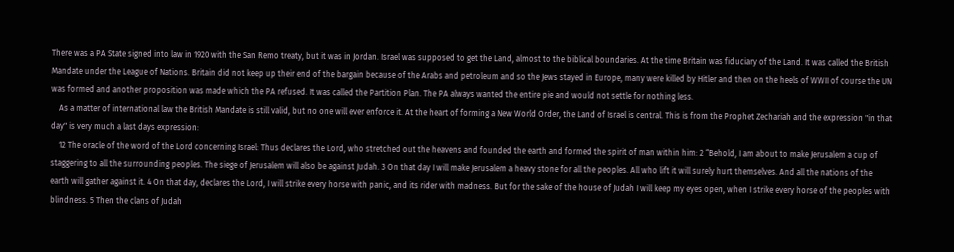There was a PA State signed into law in 1920 with the San Remo treaty, but it was in Jordan. Israel was supposed to get the Land, almost to the biblical boundaries. At the time Britain was fiduciary of the Land. It was called the British Mandate under the League of Nations. Britain did not keep up their end of the bargain because of the Arabs and petroleum and so the Jews stayed in Europe, many were killed by Hitler and then on the heels of WWII of course the UN was formed and another proposition was made which the PA refused. It was called the Partition Plan. The PA always wanted the entire pie and would not settle for nothing less.
    As a matter of international law the British Mandate is still valid, but no one will ever enforce it. At the heart of forming a New World Order, the Land of Israel is central. This is from the Prophet Zechariah and the expression "in that day" is very much a last days expression:
    12 The oracle of the word of the Lord concerning Israel: Thus declares the Lord, who stretched out the heavens and founded the earth and formed the spirit of man within him: 2 “Behold, I am about to make Jerusalem a cup of staggering to all the surrounding peoples. The siege of Jerusalem will also be against Judah. 3 On that day I will make Jerusalem a heavy stone for all the peoples. All who lift it will surely hurt themselves. And all the nations of the earth will gather against it. 4 On that day, declares the Lord, I will strike every horse with panic, and its rider with madness. But for the sake of the house of Judah I will keep my eyes open, when I strike every horse of the peoples with blindness. 5 Then the clans of Judah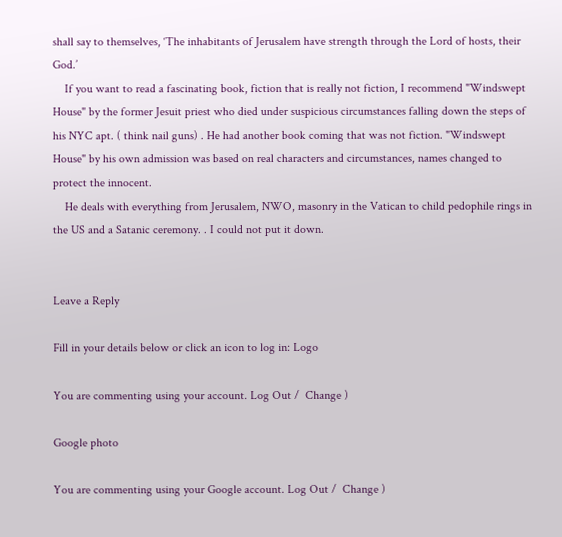shall say to themselves, ‘The inhabitants of Jerusalem have strength through the Lord of hosts, their God.’
    If you want to read a fascinating book, fiction that is really not fiction, I recommend "Windswept House" by the former Jesuit priest who died under suspicious circumstances falling down the steps of his NYC apt. ( think nail guns) . He had another book coming that was not fiction. "Windswept House" by his own admission was based on real characters and circumstances, names changed to protect the innocent.
    He deals with everything from Jerusalem, NWO, masonry in the Vatican to child pedophile rings in the US and a Satanic ceremony. . I could not put it down.


Leave a Reply

Fill in your details below or click an icon to log in: Logo

You are commenting using your account. Log Out /  Change )

Google photo

You are commenting using your Google account. Log Out /  Change )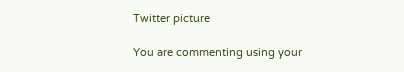Twitter picture

You are commenting using your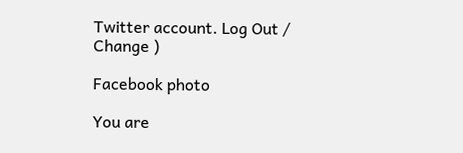Twitter account. Log Out /  Change )

Facebook photo

You are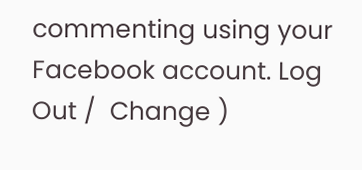commenting using your Facebook account. Log Out /  Change )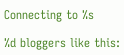Connecting to %s

%d bloggers like this: